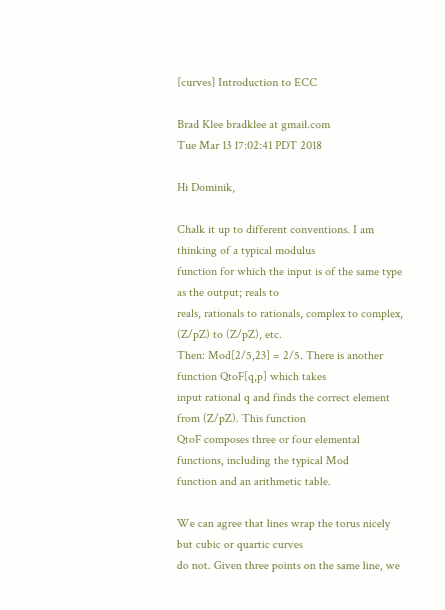[curves] Introduction to ECC

Brad Klee bradklee at gmail.com
Tue Mar 13 17:02:41 PDT 2018

Hi Dominik,

Chalk it up to different conventions. I am thinking of a typical modulus
function for which the input is of the same type as the output; reals to
reals, rationals to rationals, complex to complex, (Z/pZ) to (Z/pZ), etc.
Then: Mod[2/5,23] = 2/5. There is another function QtoF[q,p] which takes
input rational q and finds the correct element from (Z/pZ). This function
QtoF composes three or four elemental functions, including the typical Mod
function and an arithmetic table.

We can agree that lines wrap the torus nicely but cubic or quartic curves
do not. Given three points on the same line, we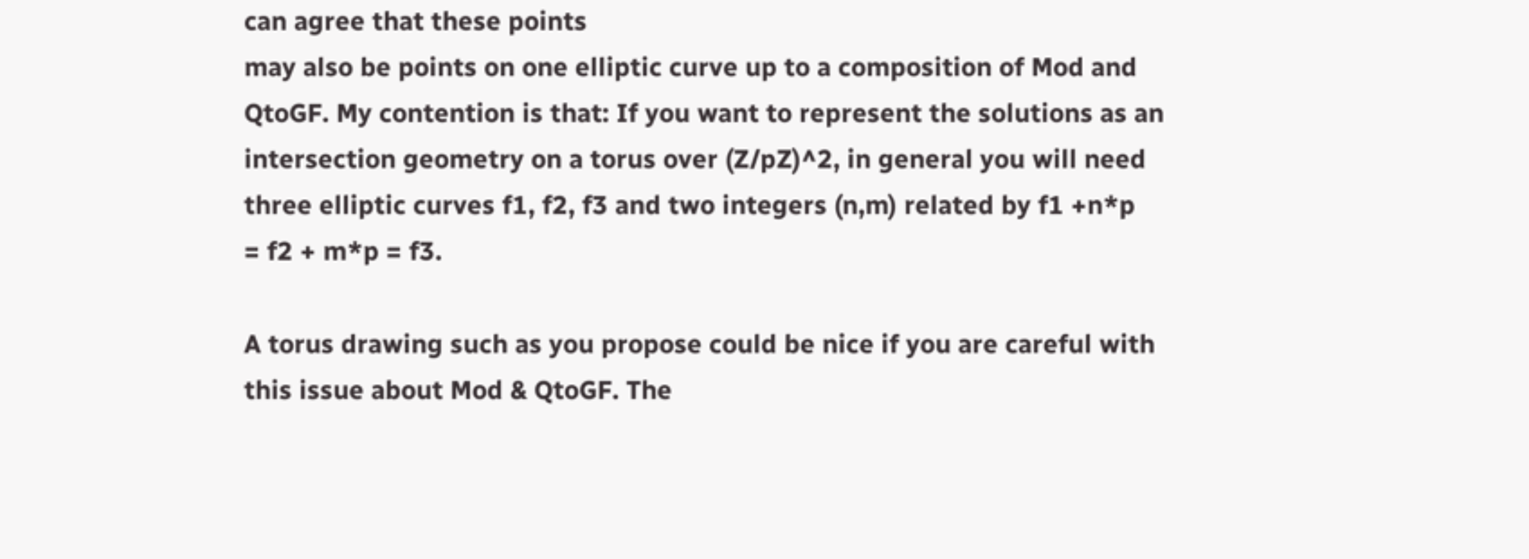can agree that these points
may also be points on one elliptic curve up to a composition of Mod and
QtoGF. My contention is that: If you want to represent the solutions as an
intersection geometry on a torus over (Z/pZ)^2, in general you will need
three elliptic curves f1, f2, f3 and two integers (n,m) related by f1 +n*p
= f2 + m*p = f3.

A torus drawing such as you propose could be nice if you are careful with
this issue about Mod & QtoGF. The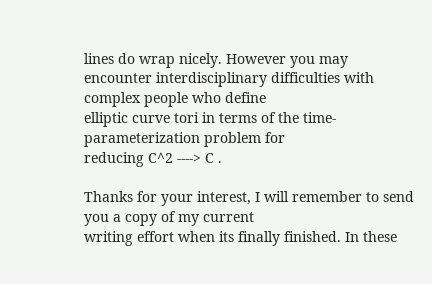lines do wrap nicely. However you may
encounter interdisciplinary difficulties with complex people who define
elliptic curve tori in terms of the time-parameterization problem for
reducing C^2 ----> C .

Thanks for your interest, I will remember to send you a copy of my current
writing effort when its finally finished. In these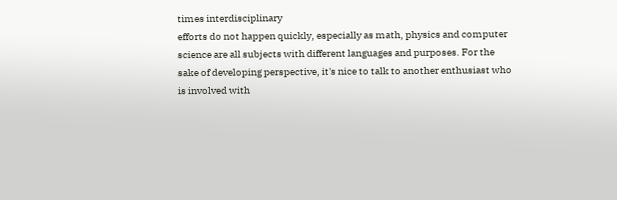times interdisciplinary
efforts do not happen quickly, especially as math, physics and computer
science are all subjects with different languages and purposes. For the
sake of developing perspective, it's nice to talk to another enthusiast who
is involved with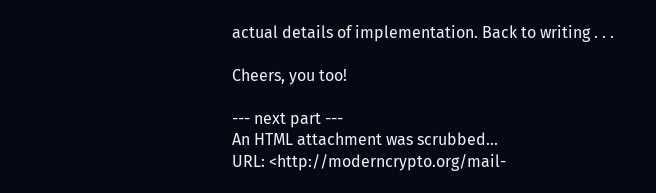actual details of implementation. Back to writing . . .

Cheers, you too!

--- next part ---
An HTML attachment was scrubbed...
URL: <http://moderncrypto.org/mail-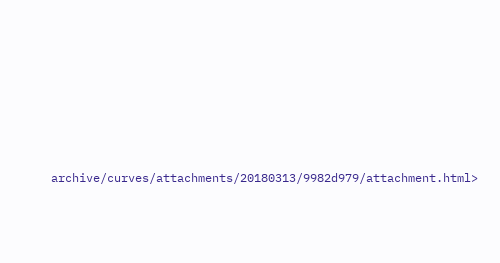archive/curves/attachments/20180313/9982d979/attachment.html>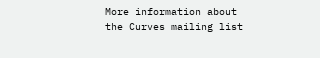More information about the Curves mailing list